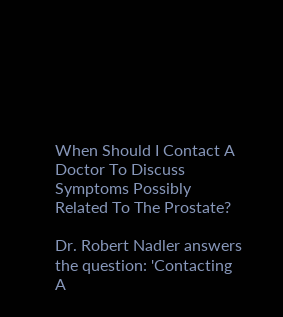When Should I Contact A Doctor To Discuss Symptoms Possibly Related To The Prostate?

Dr. Robert Nadler answers the question: 'Contacting A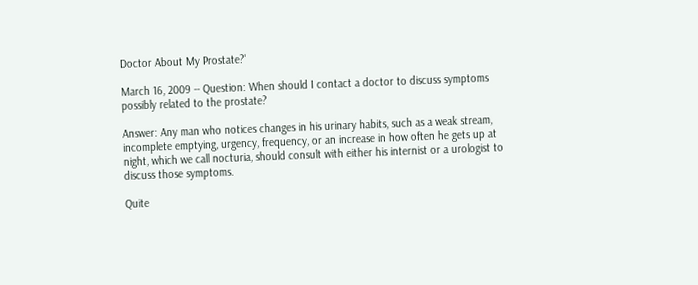Doctor About My Prostate?'

March 16, 2009 -- Question: When should I contact a doctor to discuss symptoms possibly related to the prostate?

Answer: Any man who notices changes in his urinary habits, such as a weak stream, incomplete emptying, urgency, frequency, or an increase in how often he gets up at night, which we call nocturia, should consult with either his internist or a urologist to discuss those symptoms.

Quite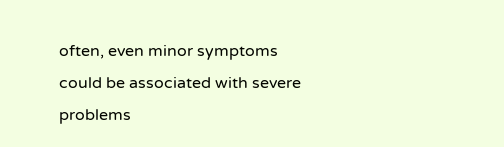often, even minor symptoms could be associated with severe problems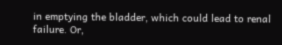in emptying the bladder, which could lead to renal failure. Or,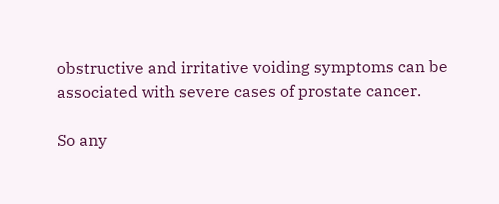obstructive and irritative voiding symptoms can be associated with severe cases of prostate cancer.

So any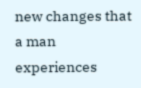new changes that a man experiences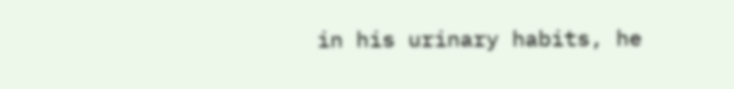in his urinary habits, he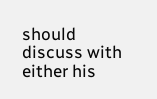should discuss with either his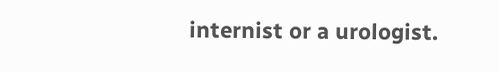internist or a urologist.